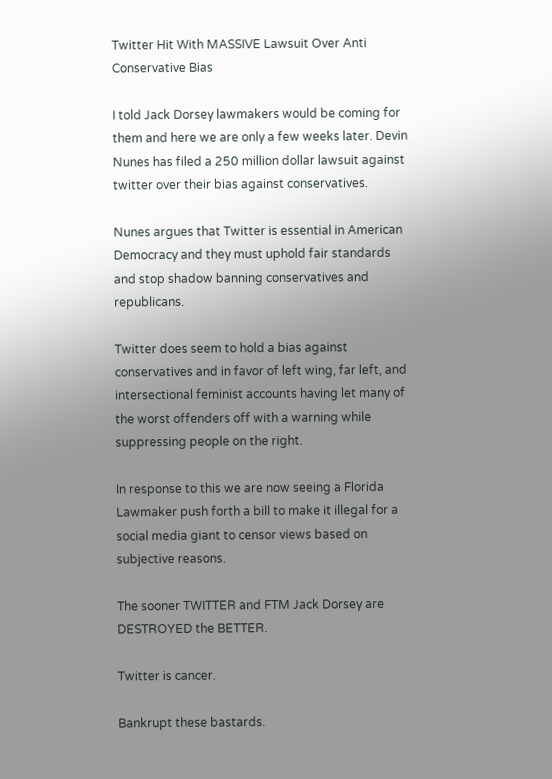Twitter Hit With MASSIVE Lawsuit Over Anti Conservative Bias

I told Jack Dorsey lawmakers would be coming for them and here we are only a few weeks later. Devin Nunes has filed a 250 million dollar lawsuit against twitter over their bias against conservatives.

Nunes argues that Twitter is essential in American Democracy and they must uphold fair standards and stop shadow banning conservatives and republicans.

Twitter does seem to hold a bias against conservatives and in favor of left wing, far left, and intersectional feminist accounts having let many of the worst offenders off with a warning while suppressing people on the right.

In response to this we are now seeing a Florida Lawmaker push forth a bill to make it illegal for a social media giant to censor views based on subjective reasons.

The sooner TWITTER and FTM Jack Dorsey are DESTROYED the BETTER.

Twitter is cancer.

Bankrupt these bastards.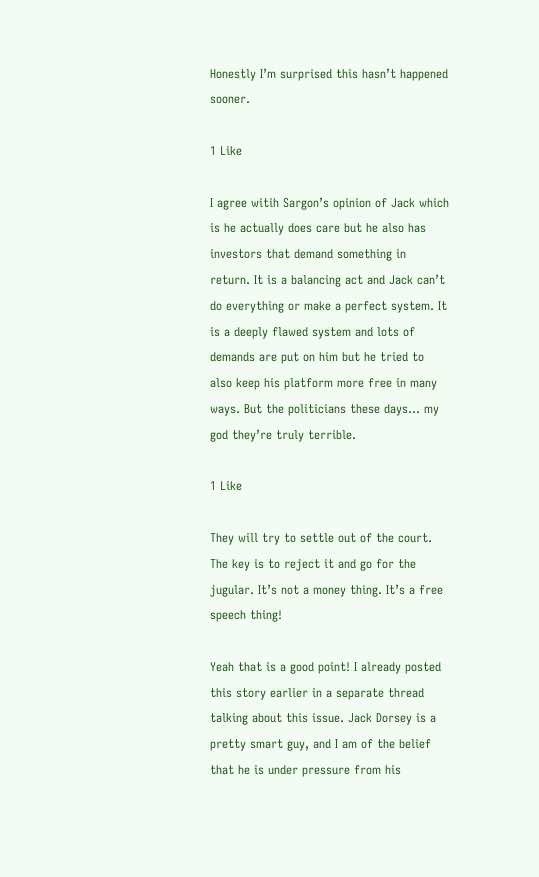Honestly I’m surprised this hasn’t happened sooner.

1 Like

I agree witih Sargon’s opinion of Jack which is he actually does care but he also has investors that demand something in return. It is a balancing act and Jack can’t do everything or make a perfect system. It is a deeply flawed system and lots of demands are put on him but he tried to also keep his platform more free in many ways. But the politicians these days… my god they’re truly terrible.

1 Like

They will try to settle out of the court. The key is to reject it and go for the jugular. It’s not a money thing. It’s a free speech thing!

Yeah that is a good point! I already posted this story earlier in a separate thread talking about this issue. Jack Dorsey is a pretty smart guy, and I am of the belief that he is under pressure from his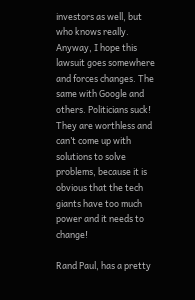investors as well, but who knows really. Anyway, I hope this lawsuit goes somewhere and forces changes. The same with Google and others. Politicians suck! They are worthless and can’t come up with solutions to solve problems, because it is obvious that the tech giants have too much power and it needs to change!

Rand Paul, has a pretty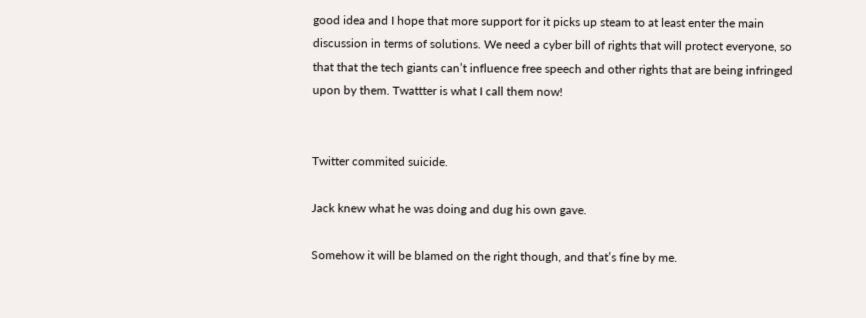good idea and I hope that more support for it picks up steam to at least enter the main discussion in terms of solutions. We need a cyber bill of rights that will protect everyone, so that that the tech giants can’t influence free speech and other rights that are being infringed upon by them. Twattter is what I call them now!


Twitter commited suicide.

Jack knew what he was doing and dug his own gave.

Somehow it will be blamed on the right though, and that’s fine by me.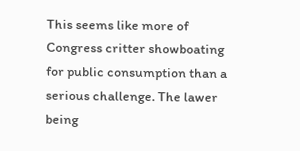This seems like more of Congress critter showboating for public consumption than a serious challenge. The lawer being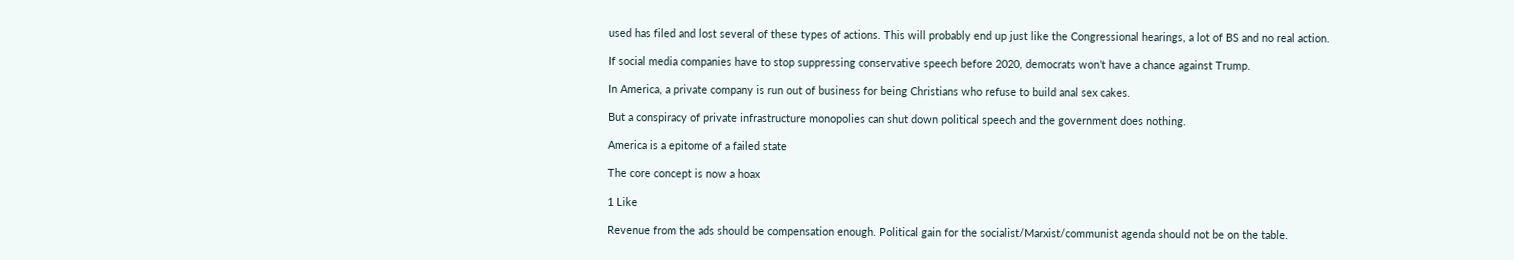used has filed and lost several of these types of actions. This will probably end up just like the Congressional hearings, a lot of BS and no real action.

If social media companies have to stop suppressing conservative speech before 2020, democrats won’t have a chance against Trump.

In America, a private company is run out of business for being Christians who refuse to build anal sex cakes.

But a conspiracy of private infrastructure monopolies can shut down political speech and the government does nothing.

America is a epitome of a failed state

The core concept is now a hoax

1 Like

Revenue from the ads should be compensation enough. Political gain for the socialist/Marxist/communist agenda should not be on the table.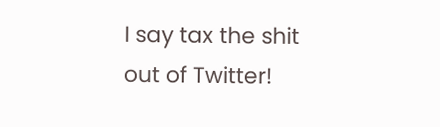I say tax the shit out of Twitter!